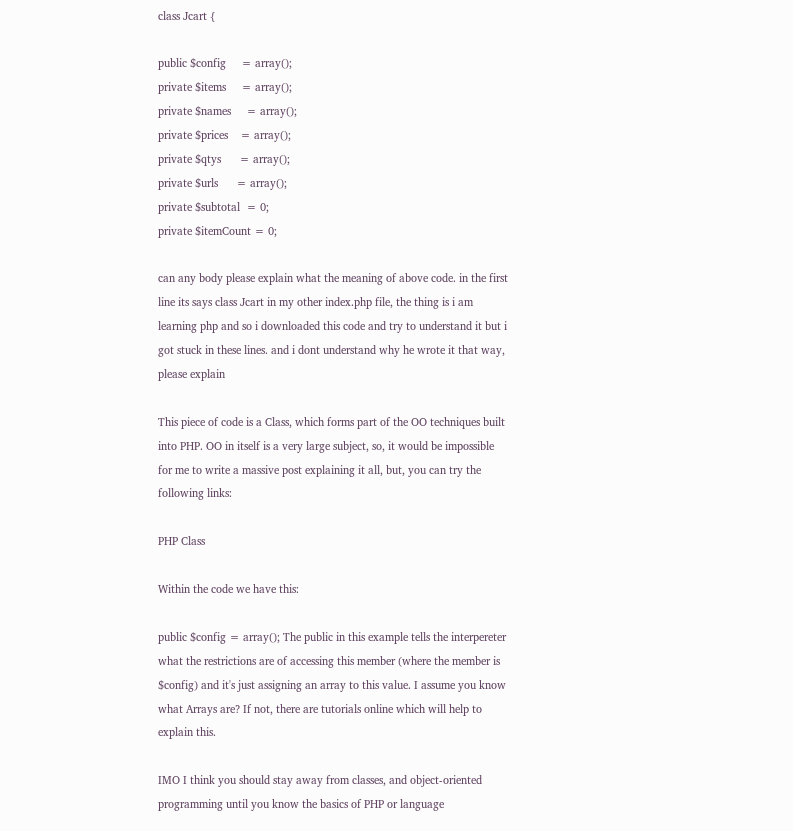class Jcart {

public $config     = array();
private $items     = array();
private $names     = array();
private $prices    = array();
private $qtys      = array();
private $urls      = array();
private $subtotal  = 0;
private $itemCount = 0;

can any body please explain what the meaning of above code. in the first line its says class Jcart in my other index.php file, the thing is i am learning php and so i downloaded this code and try to understand it but i got stuck in these lines. and i dont understand why he wrote it that way, please explain

This piece of code is a Class, which forms part of the OO techniques built into PHP. OO in itself is a very large subject, so, it would be impossible for me to write a massive post explaining it all, but, you can try the following links:

PHP Class

Within the code we have this:

public $config = array(); The public in this example tells the interpereter what the restrictions are of accessing this member (where the member is $config) and it's just assigning an array to this value. I assume you know what Arrays are? If not, there are tutorials online which will help to explain this.

IMO I think you should stay away from classes, and object-oriented programming until you know the basics of PHP or language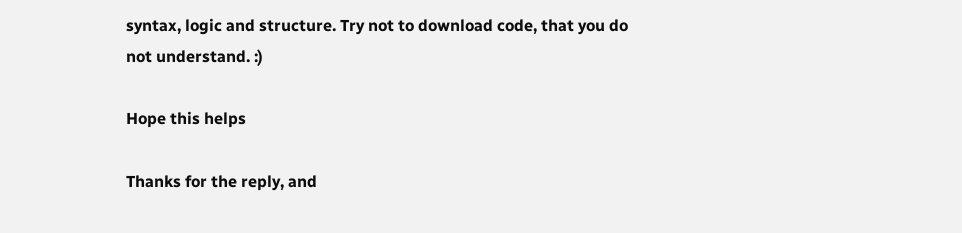syntax, logic and structure. Try not to download code, that you do not understand. :)

Hope this helps

Thanks for the reply, and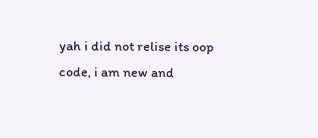yah i did not relise its oop code, i am new and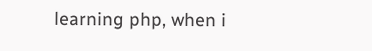learning php, when i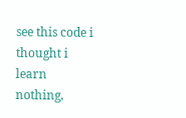see this code i thought i learn nothing,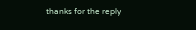thanks for the reply